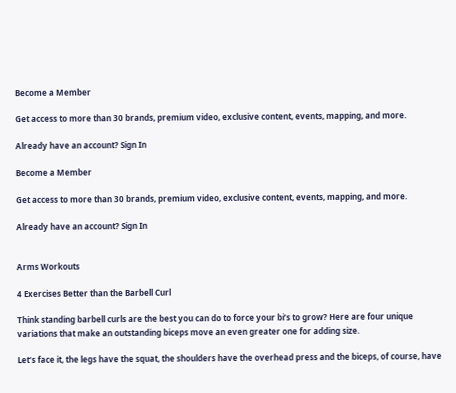Become a Member

Get access to more than 30 brands, premium video, exclusive content, events, mapping, and more.

Already have an account? Sign In

Become a Member

Get access to more than 30 brands, premium video, exclusive content, events, mapping, and more.

Already have an account? Sign In


Arms Workouts

4 Exercises Better than the Barbell Curl

Think standing barbell curls are the best you can do to force your bi’s to grow? Here are four unique variations that make an outstanding biceps move an even greater one for adding size.

Let’s face it, the legs have the squat, the shoulders have the overhead press and the biceps, of course, have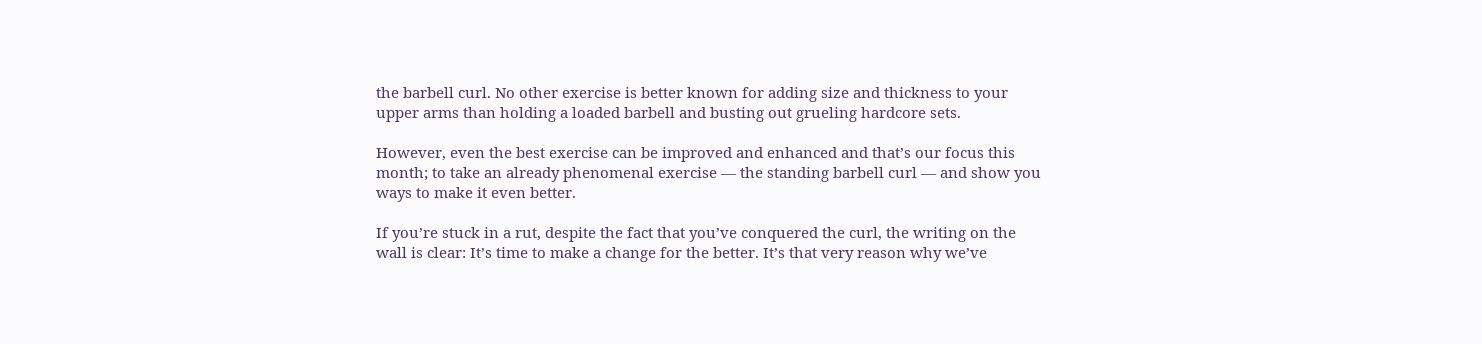the barbell curl. No other exercise is better known for adding size and thickness to your upper arms than holding a loaded barbell and busting out grueling hardcore sets.

However, even the best exercise can be improved and enhanced and that’s our focus this month; to take an already phenomenal exercise — the standing barbell curl — and show you ways to make it even better.

If you’re stuck in a rut, despite the fact that you’ve conquered the curl, the writing on the wall is clear: It’s time to make a change for the better. It’s that very reason why we’ve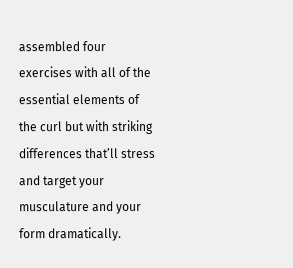assembled four exercises with all of the essential elements of the curl but with striking differences that’ll stress and target your musculature and your form dramatically.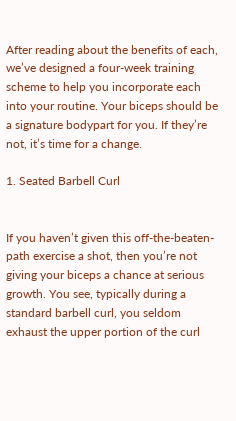After reading about the benefits of each, we’ve designed a four-week training scheme to help you incorporate each into your routine. Your biceps should be a signature bodypart for you. If they’re not, it’s time for a change.

1. Seated Barbell Curl


If you haven’t given this off-the-beaten-path exercise a shot, then you’re not giving your biceps a chance at serious growth. You see, typically during a standard barbell curl, you seldom exhaust the upper portion of the curl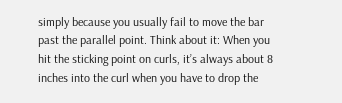simply because you usually fail to move the bar past the parallel point. Think about it: When you hit the sticking point on curls, it’s always about 8 inches into the curl when you have to drop the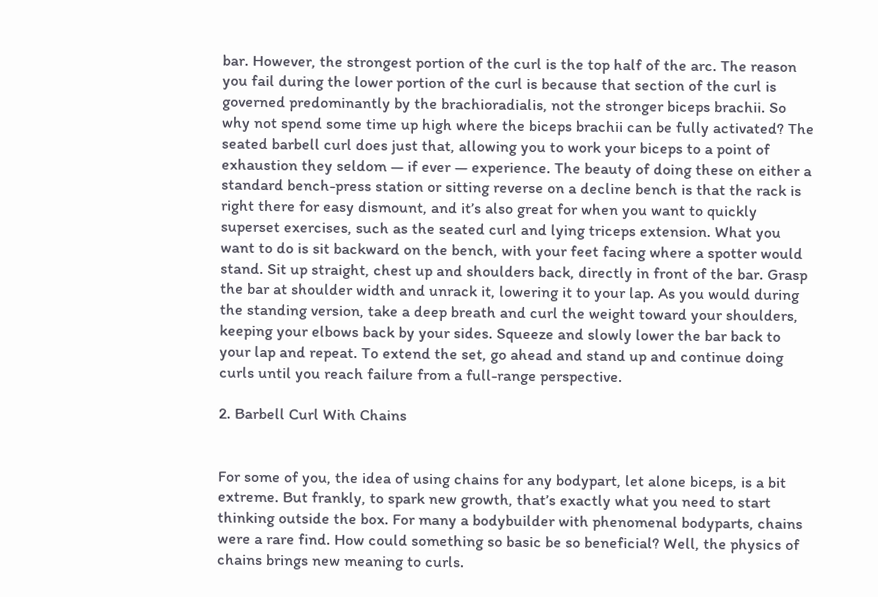bar. However, the strongest portion of the curl is the top half of the arc. The reason you fail during the lower portion of the curl is because that section of the curl is governed predominantly by the brachioradialis, not the stronger biceps brachii. So why not spend some time up high where the biceps brachii can be fully activated? The seated barbell curl does just that, allowing you to work your biceps to a point of exhaustion they seldom — if ever — experience. The beauty of doing these on either a standard bench-press station or sitting reverse on a decline bench is that the rack is right there for easy dismount, and it’s also great for when you want to quickly superset exercises, such as the seated curl and lying triceps extension. What you want to do is sit backward on the bench, with your feet facing where a spotter would stand. Sit up straight, chest up and shoulders back, directly in front of the bar. Grasp the bar at shoulder width and unrack it, lowering it to your lap. As you would during the standing version, take a deep breath and curl the weight toward your shoulders, keeping your elbows back by your sides. Squeeze and slowly lower the bar back to your lap and repeat. To extend the set, go ahead and stand up and continue doing curls until you reach failure from a full-range perspective.

2. Barbell Curl With Chains


For some of you, the idea of using chains for any bodypart, let alone biceps, is a bit extreme. But frankly, to spark new growth, that’s exactly what you need to start thinking outside the box. For many a bodybuilder with phenomenal bodyparts, chains were a rare find. How could something so basic be so beneficial? Well, the physics of chains brings new meaning to curls.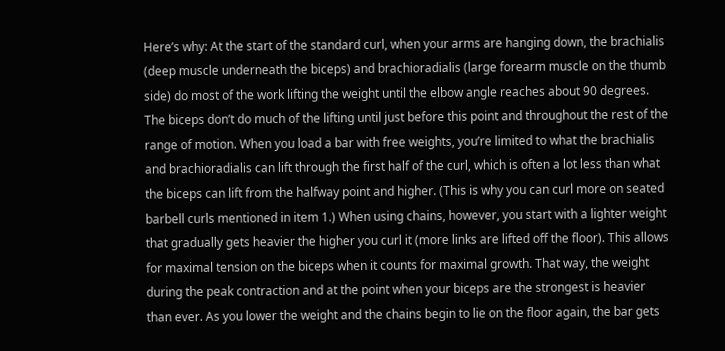Here’s why: At the start of the standard curl, when your arms are hanging down, the brachialis (deep muscle underneath the biceps) and brachioradialis (large forearm muscle on the thumb side) do most of the work lifting the weight until the elbow angle reaches about 90 degrees. The biceps don’t do much of the lifting until just before this point and throughout the rest of the range of motion. When you load a bar with free weights, you’re limited to what the brachialis and brachioradialis can lift through the first half of the curl, which is often a lot less than what the biceps can lift from the halfway point and higher. (This is why you can curl more on seated barbell curls mentioned in item 1.) When using chains, however, you start with a lighter weight that gradually gets heavier the higher you curl it (more links are lifted off the floor). This allows for maximal tension on the biceps when it counts for maximal growth. That way, the weight during the peak contraction and at the point when your biceps are the strongest is heavier than ever. As you lower the weight and the chains begin to lie on the floor again, the bar gets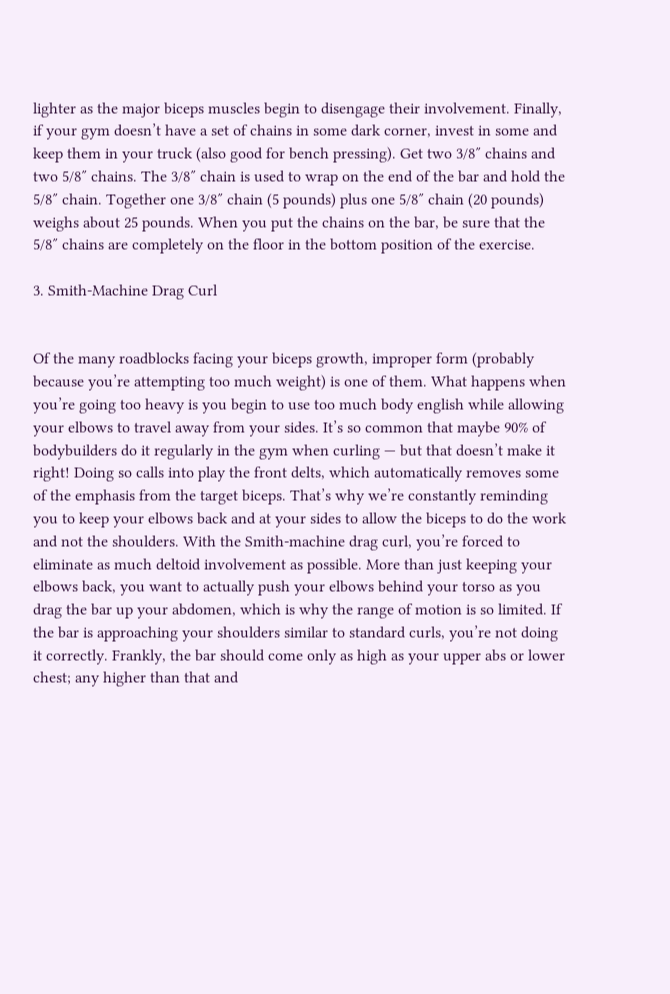lighter as the major biceps muscles begin to disengage their involvement. Finally, if your gym doesn’t have a set of chains in some dark corner, invest in some and keep them in your truck (also good for bench pressing). Get two 3/8″ chains and two 5/8″ chains. The 3/8″ chain is used to wrap on the end of the bar and hold the 5/8″ chain. Together one 3/8″ chain (5 pounds) plus one 5/8″ chain (20 pounds) weighs about 25 pounds. When you put the chains on the bar, be sure that the 5/8″ chains are completely on the floor in the bottom position of the exercise.

3. Smith-Machine Drag Curl


Of the many roadblocks facing your biceps growth, improper form (probably because you’re attempting too much weight) is one of them. What happens when you’re going too heavy is you begin to use too much body english while allowing your elbows to travel away from your sides. It’s so common that maybe 90% of bodybuilders do it regularly in the gym when curling — but that doesn’t make it right! Doing so calls into play the front delts, which automatically removes some of the emphasis from the target biceps. That’s why we’re constantly reminding you to keep your elbows back and at your sides to allow the biceps to do the work and not the shoulders. With the Smith-machine drag curl, you’re forced to eliminate as much deltoid involvement as possible. More than just keeping your elbows back, you want to actually push your elbows behind your torso as you drag the bar up your abdomen, which is why the range of motion is so limited. If the bar is approaching your shoulders similar to standard curls, you’re not doing it correctly. Frankly, the bar should come only as high as your upper abs or lower chest; any higher than that and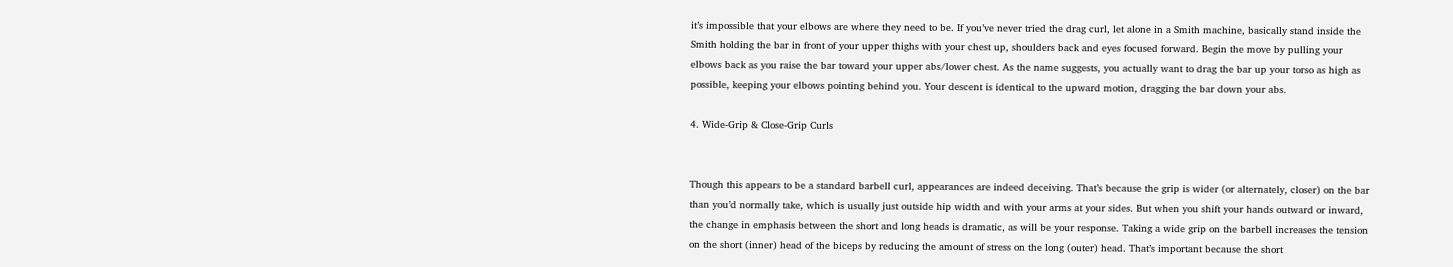it’s impossible that your elbows are where they need to be. If you’ve never tried the drag curl, let alone in a Smith machine, basically stand inside the Smith holding the bar in front of your upper thighs with your chest up, shoulders back and eyes focused forward. Begin the move by pulling your elbows back as you raise the bar toward your upper abs/lower chest. As the name suggests, you actually want to drag the bar up your torso as high as possible, keeping your elbows pointing behind you. Your descent is identical to the upward motion, dragging the bar down your abs.

4. Wide-Grip & Close-Grip Curls


Though this appears to be a standard barbell curl, appearances are indeed deceiving. That’s because the grip is wider (or alternately, closer) on the bar than you’d normally take, which is usually just outside hip width and with your arms at your sides. But when you shift your hands outward or inward, the change in emphasis between the short and long heads is dramatic, as will be your response. Taking a wide grip on the barbell increases the tension on the short (inner) head of the biceps by reducing the amount of stress on the long (outer) head. That’s important because the short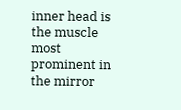inner head is the muscle most prominent in the mirror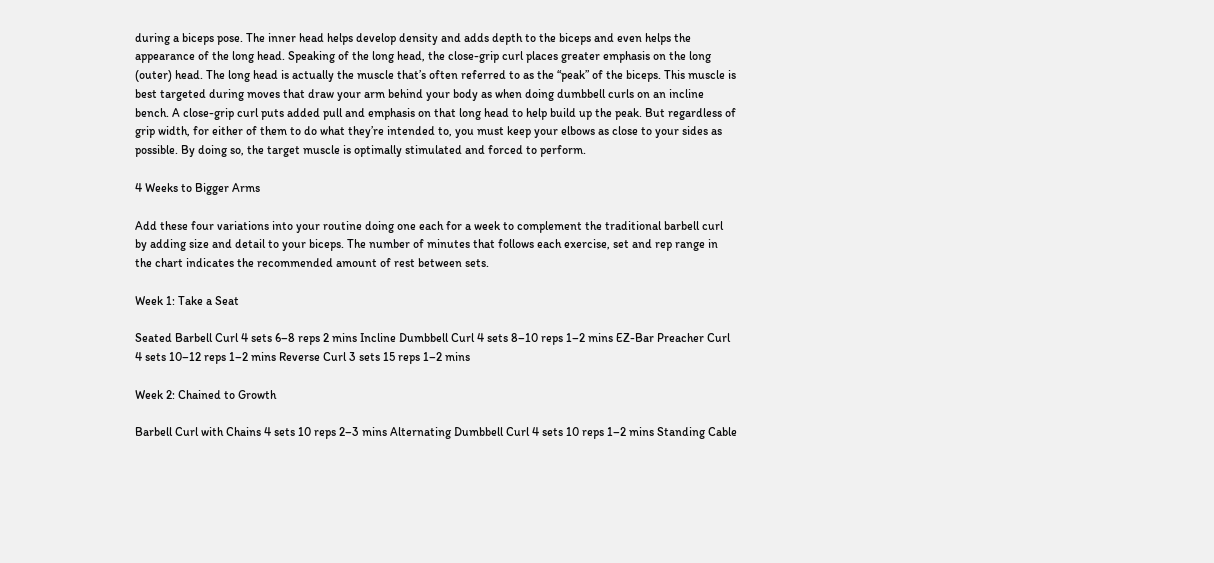during a biceps pose. The inner head helps develop density and adds depth to the biceps and even helps the appearance of the long head. Speaking of the long head, the close-grip curl places greater emphasis on the long (outer) head. The long head is actually the muscle that’s often referred to as the “peak” of the biceps. This muscle is best targeted during moves that draw your arm behind your body as when doing dumbbell curls on an incline bench. A close-grip curl puts added pull and emphasis on that long head to help build up the peak. But regardless of grip width, for either of them to do what they’re intended to, you must keep your elbows as close to your sides as possible. By doing so, the target muscle is optimally stimulated and forced to perform.

4 Weeks to Bigger Arms

Add these four variations into your routine doing one each for a week to complement the traditional barbell curl by adding size and detail to your biceps. The number of minutes that follows each exercise, set and rep range in the chart indicates the recommended amount of rest between sets.

Week 1: Take a Seat

Seated Barbell Curl 4 sets 6–8 reps 2 mins Incline Dumbbell Curl 4 sets 8–10 reps 1–2 mins EZ-Bar Preacher Curl 4 sets 10–12 reps 1–2 mins Reverse Curl 3 sets 15 reps 1–2 mins

Week 2: Chained to Growth

Barbell Curl with Chains 4 sets 10 reps 2–3 mins Alternating Dumbbell Curl 4 sets 10 reps 1–2 mins Standing Cable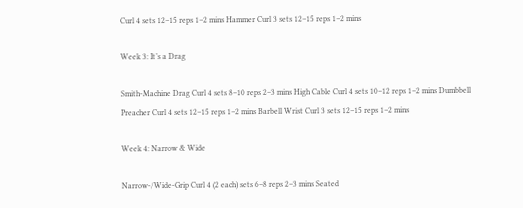Curl 4 sets 12–15 reps 1–2 mins Hammer Curl 3 sets 12–15 reps 1–2 mins

Week 3: It’s a Drag

Smith-Machine Drag Curl 4 sets 8–10 reps 2–3 mins High Cable Curl 4 sets 10–12 reps 1–2 mins Dumbbell Preacher Curl 4 sets 12–15 reps 1–2 mins Barbell Wrist Curl 3 sets 12–15 reps 1–2 mins

Week 4: Narrow & Wide

Narrow-/Wide-Grip Curl 4 (2 each) sets 6–8 reps 2–3 mins Seated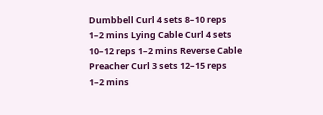Dumbbell Curl 4 sets 8–10 reps 1–2 mins Lying Cable Curl 4 sets 10–12 reps 1–2 mins Reverse Cable Preacher Curl 3 sets 12–15 reps 1–2 mins